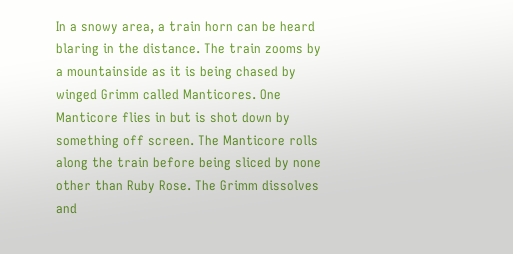In a snowy area, a train horn can be heard blaring in the distance. The train zooms by a mountainside as it is being chased by winged Grimm called Manticores. One Manticore flies in but is shot down by something off screen. The Manticore rolls along the train before being sliced by none other than Ruby Rose. The Grimm dissolves and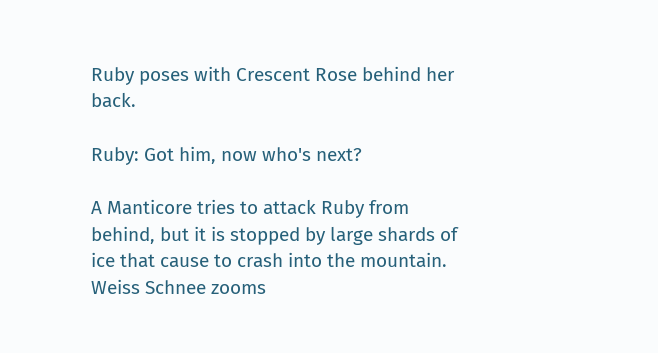Ruby poses with Crescent Rose behind her back.

Ruby: Got him, now who's next?

A Manticore tries to attack Ruby from behind, but it is stopped by large shards of ice that cause to crash into the mountain. Weiss Schnee zooms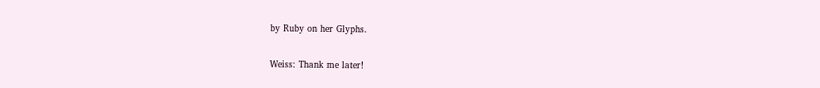by Ruby on her Glyphs.

Weiss: Thank me later!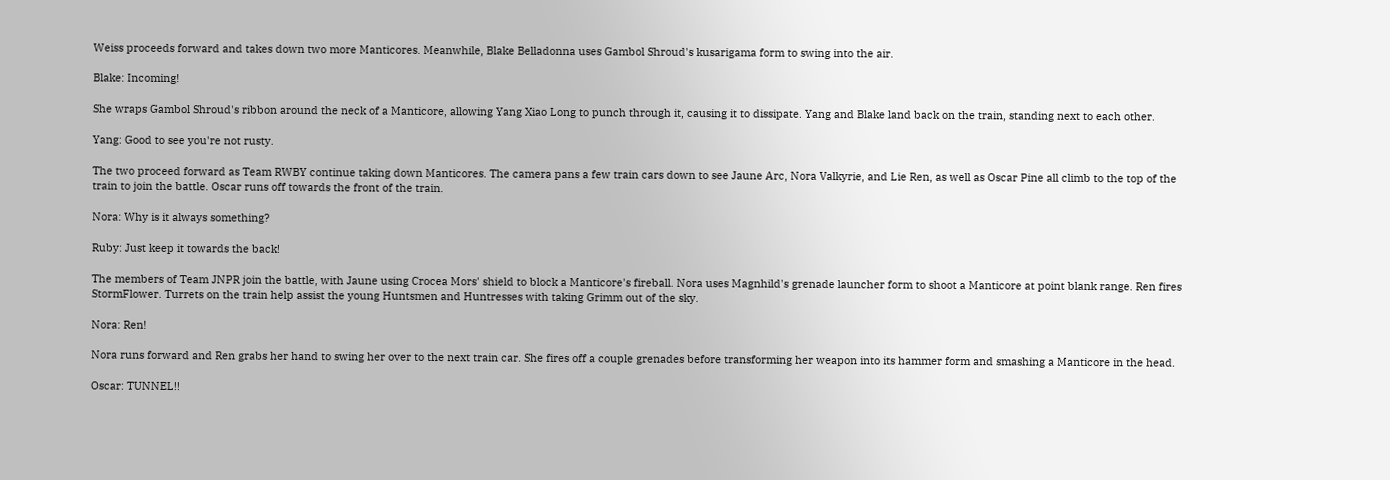Weiss proceeds forward and takes down two more Manticores. Meanwhile, Blake Belladonna uses Gambol Shroud's kusarigama form to swing into the air.

Blake: Incoming!

She wraps Gambol Shroud's ribbon around the neck of a Manticore, allowing Yang Xiao Long to punch through it, causing it to dissipate. Yang and Blake land back on the train, standing next to each other.

Yang: Good to see you're not rusty.

The two proceed forward as Team RWBY continue taking down Manticores. The camera pans a few train cars down to see Jaune Arc, Nora Valkyrie, and Lie Ren, as well as Oscar Pine all climb to the top of the train to join the battle. Oscar runs off towards the front of the train.

Nora: Why is it always something?

Ruby: Just keep it towards the back!

The members of Team JNPR join the battle, with Jaune using Crocea Mors' shield to block a Manticore's fireball. Nora uses Magnhild's grenade launcher form to shoot a Manticore at point blank range. Ren fires StormFlower. Turrets on the train help assist the young Huntsmen and Huntresses with taking Grimm out of the sky.

Nora: Ren!

Nora runs forward and Ren grabs her hand to swing her over to the next train car. She fires off a couple grenades before transforming her weapon into its hammer form and smashing a Manticore in the head.

Oscar: TUNNEL!!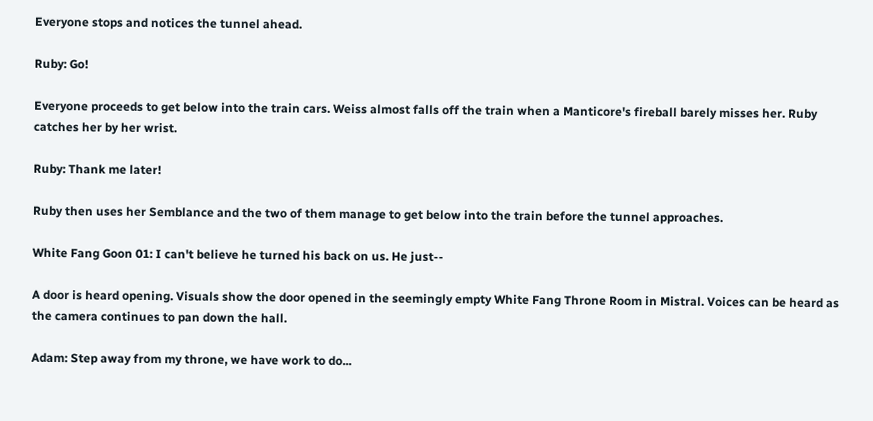Everyone stops and notices the tunnel ahead.

Ruby: Go!

Everyone proceeds to get below into the train cars. Weiss almost falls off the train when a Manticore's fireball barely misses her. Ruby catches her by her wrist.

Ruby: Thank me later!

Ruby then uses her Semblance and the two of them manage to get below into the train before the tunnel approaches.

White Fang Goon 01: I can't believe he turned his back on us. He just--

A door is heard opening. Visuals show the door opened in the seemingly empty White Fang Throne Room in Mistral. Voices can be heard as the camera continues to pan down the hall.

Adam: Step away from my throne, we have work to do...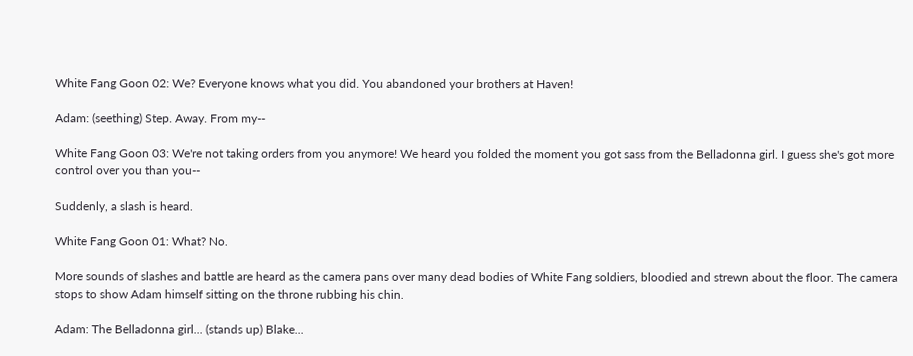White Fang Goon 02: We? Everyone knows what you did. You abandoned your brothers at Haven!

Adam: (seething) Step. Away. From my--

White Fang Goon 03: We're not taking orders from you anymore! We heard you folded the moment you got sass from the Belladonna girl. I guess she's got more control over you than you--

Suddenly, a slash is heard.

White Fang Goon 01: What? No.

More sounds of slashes and battle are heard as the camera pans over many dead bodies of White Fang soldiers, bloodied and strewn about the floor. The camera stops to show Adam himself sitting on the throne rubbing his chin.

Adam: The Belladonna girl... (stands up) Blake...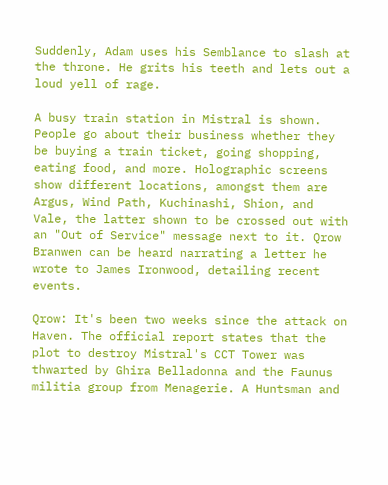Suddenly, Adam uses his Semblance to slash at the throne. He grits his teeth and lets out a loud yell of rage.

A busy train station in Mistral is shown. People go about their business whether they be buying a train ticket, going shopping, eating food, and more. Holographic screens show different locations, amongst them are Argus, Wind Path, Kuchinashi, Shion, and Vale, the latter shown to be crossed out with an "Out of Service" message next to it. Qrow Branwen can be heard narrating a letter he wrote to James Ironwood, detailing recent events.

Qrow: It's been two weeks since the attack on Haven. The official report states that the plot to destroy Mistral's CCT Tower was thwarted by Ghira Belladonna and the Faunus militia group from Menagerie. A Huntsman and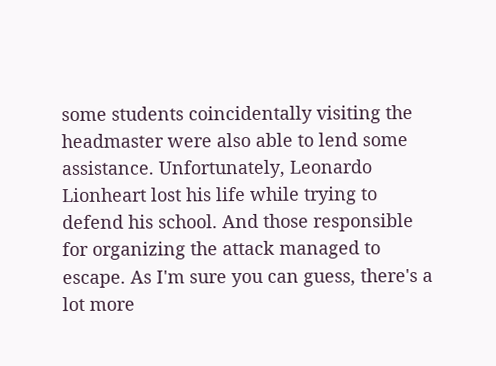some students coincidentally visiting the headmaster were also able to lend some assistance. Unfortunately, Leonardo Lionheart lost his life while trying to defend his school. And those responsible for organizing the attack managed to escape. As I'm sure you can guess, there's a lot more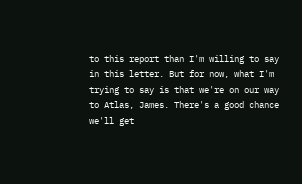to this report than I'm willing to say in this letter. But for now, what I'm trying to say is that we're on our way to Atlas, James. There's a good chance we'll get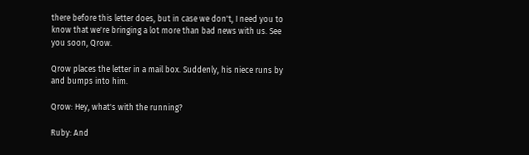there before this letter does, but in case we don't, I need you to know that we're bringing a lot more than bad news with us. See you soon, Qrow.

Qrow places the letter in a mail box. Suddenly, his niece runs by and bumps into him.

Qrow: Hey, what's with the running?

Ruby: And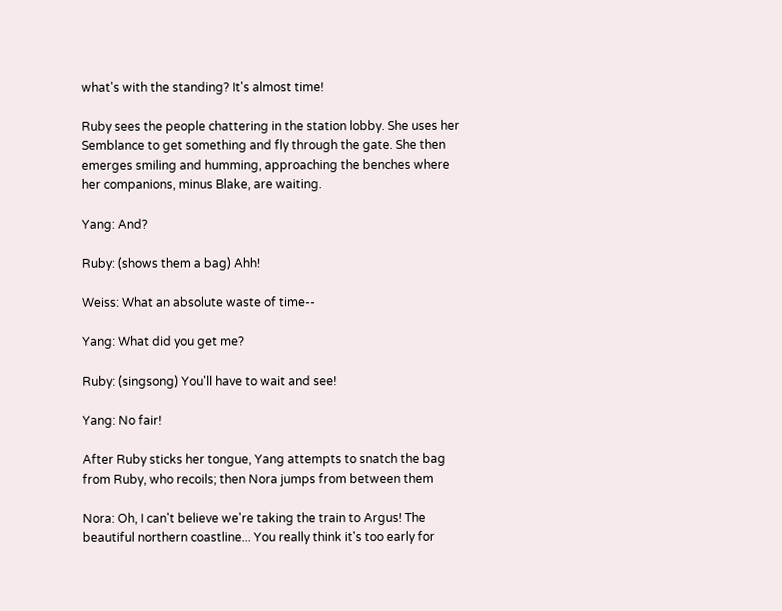what's with the standing? It's almost time!

Ruby sees the people chattering in the station lobby. She uses her Semblance to get something and fly through the gate. She then emerges smiling and humming, approaching the benches where her companions, minus Blake, are waiting.

Yang: And?

Ruby: (shows them a bag) Ahh!

Weiss: What an absolute waste of time--

Yang: What did you get me?

Ruby: (singsong) You'll have to wait and see!

Yang: No fair!

After Ruby sticks her tongue, Yang attempts to snatch the bag from Ruby, who recoils; then Nora jumps from between them

Nora: Oh, I can't believe we're taking the train to Argus! The beautiful northern coastline... You really think it's too early for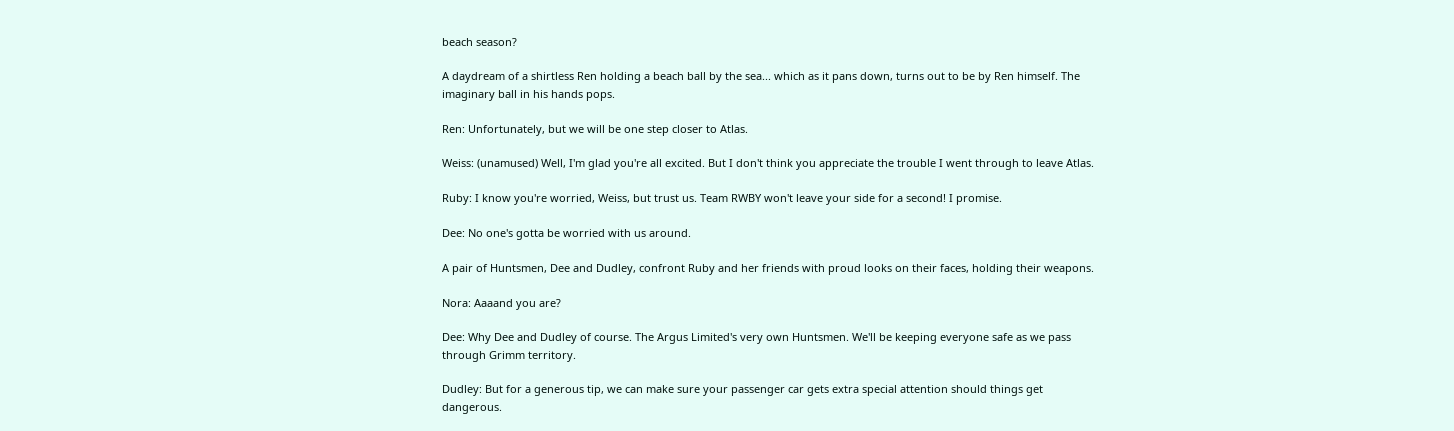beach season?

A daydream of a shirtless Ren holding a beach ball by the sea... which as it pans down, turns out to be by Ren himself. The imaginary ball in his hands pops.

Ren: Unfortunately, but we will be one step closer to Atlas.

Weiss: (unamused) Well, I'm glad you're all excited. But I don't think you appreciate the trouble I went through to leave Atlas.

Ruby: I know you're worried, Weiss, but trust us. Team RWBY won't leave your side for a second! I promise.

Dee: No one's gotta be worried with us around.

A pair of Huntsmen, Dee and Dudley, confront Ruby and her friends with proud looks on their faces, holding their weapons.

Nora: Aaaand you are?

Dee: Why Dee and Dudley of course. The Argus Limited's very own Huntsmen. We'll be keeping everyone safe as we pass through Grimm territory.

Dudley: But for a generous tip, we can make sure your passenger car gets extra special attention should things get dangerous.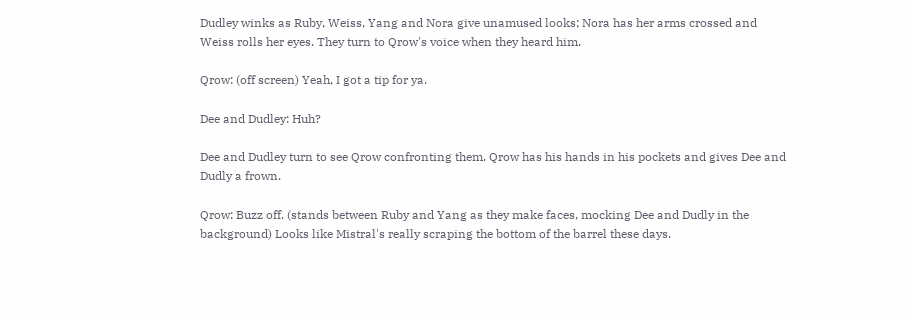Dudley winks as Ruby, Weiss, Yang and Nora give unamused looks; Nora has her arms crossed and Weiss rolls her eyes. They turn to Qrow's voice when they heard him.

Qrow: (off screen) Yeah, I got a tip for ya.

Dee and Dudley: Huh?

Dee and Dudley turn to see Qrow confronting them. Qrow has his hands in his pockets and gives Dee and Dudly a frown.

Qrow: Buzz off. (stands between Ruby and Yang as they make faces, mocking Dee and Dudly in the background) Looks like Mistral's really scraping the bottom of the barrel these days.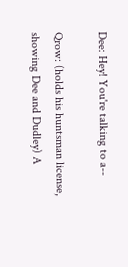Dee: Hey! You're talking to a--

Qrow: (holds his huntsman license, showing Dee and Dudley) A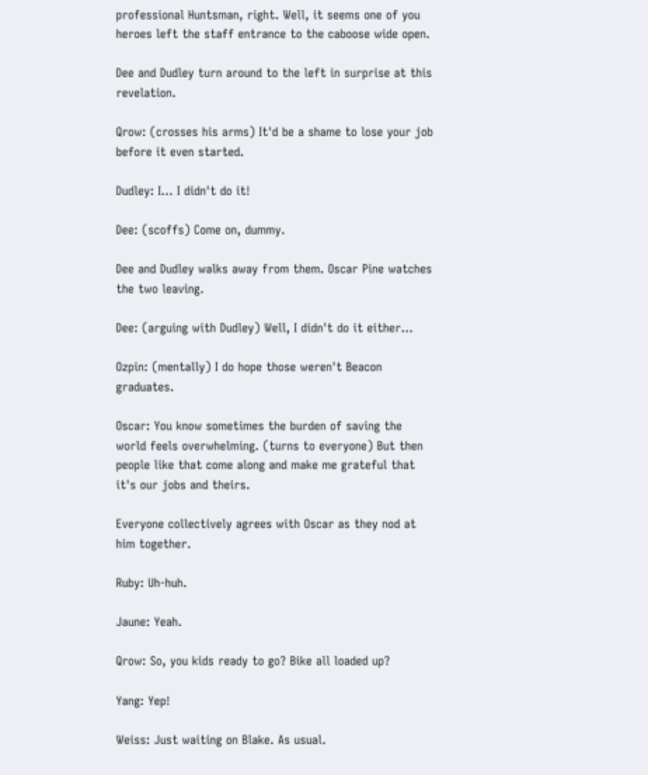professional Huntsman, right. Well, it seems one of you heroes left the staff entrance to the caboose wide open.

Dee and Dudley turn around to the left in surprise at this revelation.

Qrow: (crosses his arms) It'd be a shame to lose your job before it even started.

Dudley: I... I didn't do it!

Dee: (scoffs) Come on, dummy.

Dee and Dudley walks away from them. Oscar Pine watches the two leaving.

Dee: (arguing with Dudley) Well, I didn't do it either...

Ozpin: (mentally) I do hope those weren't Beacon graduates.

Oscar: You know sometimes the burden of saving the world feels overwhelming. (turns to everyone) But then people like that come along and make me grateful that it's our jobs and theirs.

Everyone collectively agrees with Oscar as they nod at him together.

Ruby: Uh-huh.

Jaune: Yeah.

Qrow: So, you kids ready to go? Bike all loaded up?

Yang: Yep!

Weiss: Just waiting on Blake. As usual.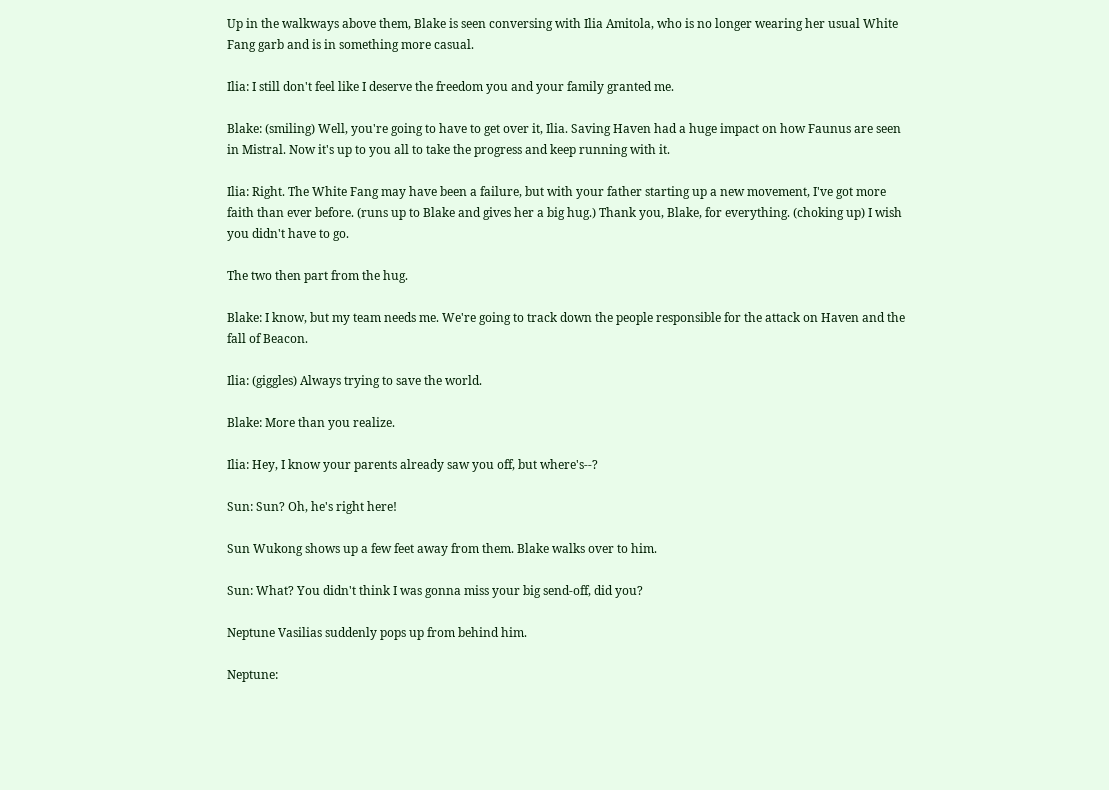Up in the walkways above them, Blake is seen conversing with Ilia Amitola, who is no longer wearing her usual White Fang garb and is in something more casual.

Ilia: I still don't feel like I deserve the freedom you and your family granted me.

Blake: (smiling) Well, you're going to have to get over it, Ilia. Saving Haven had a huge impact on how Faunus are seen in Mistral. Now it's up to you all to take the progress and keep running with it.

Ilia: Right. The White Fang may have been a failure, but with your father starting up a new movement, I've got more faith than ever before. (runs up to Blake and gives her a big hug.) Thank you, Blake, for everything. (choking up) I wish you didn't have to go.

The two then part from the hug.

Blake: I know, but my team needs me. We're going to track down the people responsible for the attack on Haven and the fall of Beacon.

Ilia: (giggles) Always trying to save the world.

Blake: More than you realize.

Ilia: Hey, I know your parents already saw you off, but where's--?

Sun: Sun? Oh, he's right here!

Sun Wukong shows up a few feet away from them. Blake walks over to him.

Sun: What? You didn't think I was gonna miss your big send-off, did you?

Neptune Vasilias suddenly pops up from behind him.

Neptune: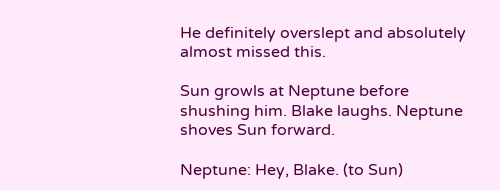He definitely overslept and absolutely almost missed this.

Sun growls at Neptune before shushing him. Blake laughs. Neptune shoves Sun forward.

Neptune: Hey, Blake. (to Sun)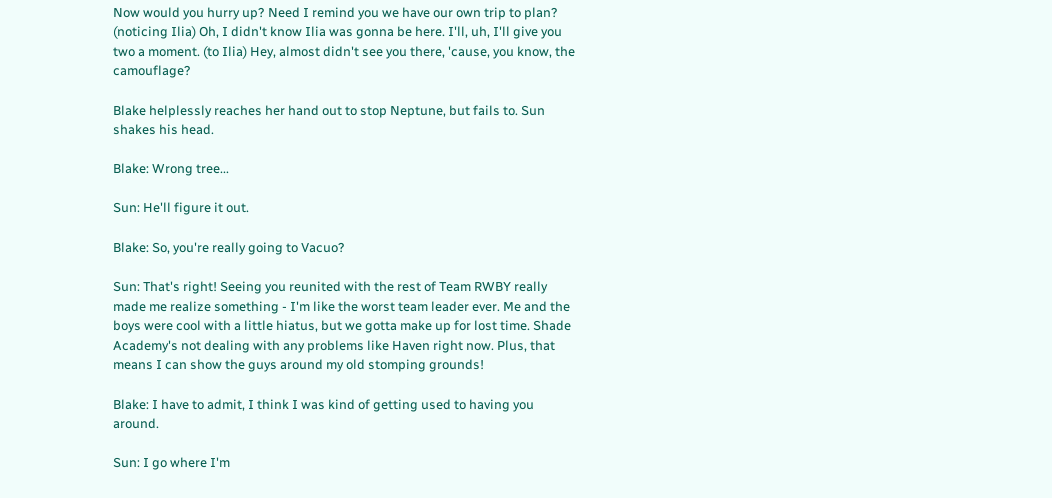Now would you hurry up? Need I remind you we have our own trip to plan? (noticing Ilia) Oh, I didn't know Ilia was gonna be here. I'll, uh, I'll give you two a moment. (to Ilia) Hey, almost didn't see you there, 'cause, you know, the camouflage?

Blake helplessly reaches her hand out to stop Neptune, but fails to. Sun shakes his head.

Blake: Wrong tree...

Sun: He'll figure it out.

Blake: So, you're really going to Vacuo?

Sun: That's right! Seeing you reunited with the rest of Team RWBY really made me realize something - I'm like the worst team leader ever. Me and the boys were cool with a little hiatus, but we gotta make up for lost time. Shade Academy's not dealing with any problems like Haven right now. Plus, that means I can show the guys around my old stomping grounds!

Blake: I have to admit, I think I was kind of getting used to having you around.

Sun: I go where I'm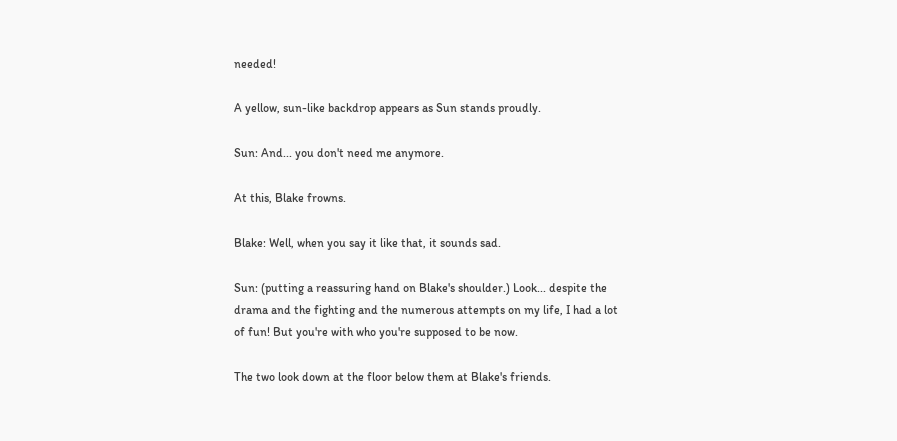needed!

A yellow, sun-like backdrop appears as Sun stands proudly.

Sun: And... you don't need me anymore.

At this, Blake frowns.

Blake: Well, when you say it like that, it sounds sad.

Sun: (putting a reassuring hand on Blake's shoulder.) Look... despite the drama and the fighting and the numerous attempts on my life, I had a lot of fun! But you're with who you're supposed to be now.

The two look down at the floor below them at Blake's friends.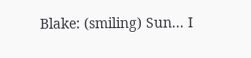Blake: (smiling) Sun... I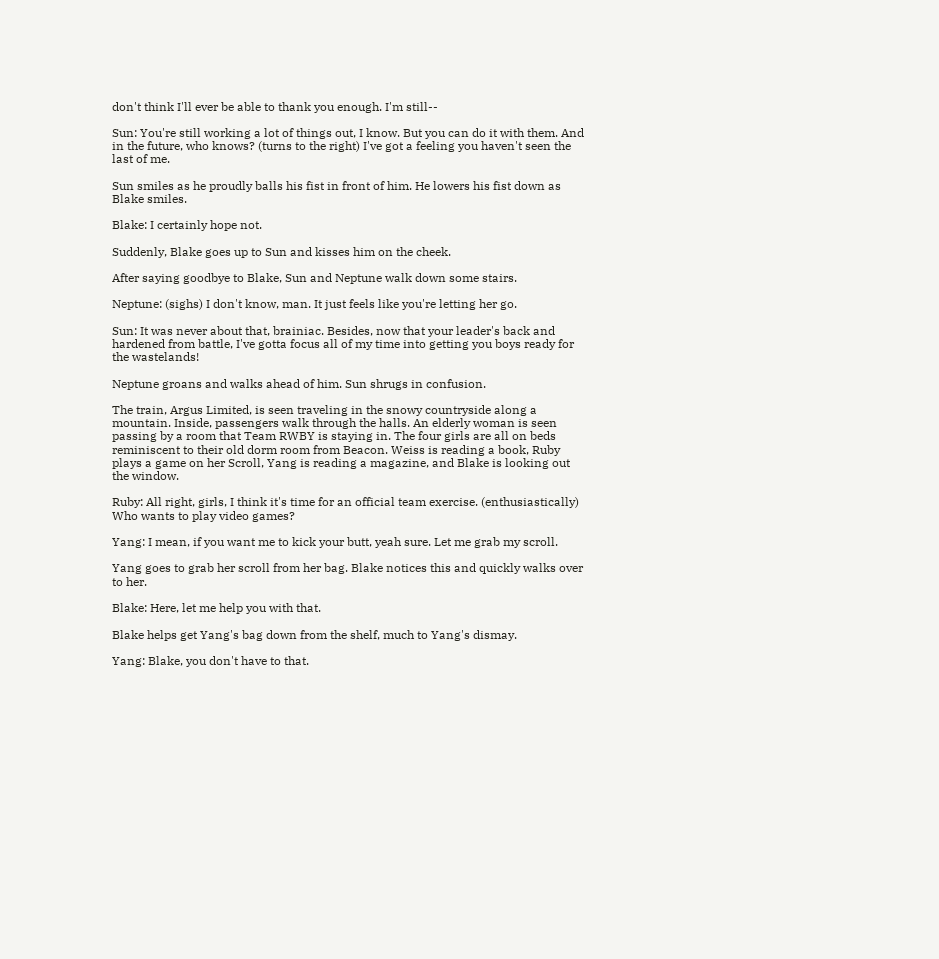don't think I'll ever be able to thank you enough. I'm still--

Sun: You're still working a lot of things out, I know. But you can do it with them. And in the future, who knows? (turns to the right) I've got a feeling you haven't seen the last of me.

Sun smiles as he proudly balls his fist in front of him. He lowers his fist down as Blake smiles.

Blake: I certainly hope not.

Suddenly, Blake goes up to Sun and kisses him on the cheek.

After saying goodbye to Blake, Sun and Neptune walk down some stairs.

Neptune: (sighs) I don't know, man. It just feels like you're letting her go.

Sun: It was never about that, brainiac. Besides, now that your leader's back and hardened from battle, I've gotta focus all of my time into getting you boys ready for the wastelands!

Neptune groans and walks ahead of him. Sun shrugs in confusion.

The train, Argus Limited, is seen traveling in the snowy countryside along a mountain. Inside, passengers walk through the halls. An elderly woman is seen passing by a room that Team RWBY is staying in. The four girls are all on beds reminiscent to their old dorm room from Beacon. Weiss is reading a book, Ruby plays a game on her Scroll, Yang is reading a magazine, and Blake is looking out the window.

Ruby: All right, girls, I think it's time for an official team exercise. (enthusiastically) Who wants to play video games?

Yang: I mean, if you want me to kick your butt, yeah sure. Let me grab my scroll.

Yang goes to grab her scroll from her bag. Blake notices this and quickly walks over to her.

Blake: Here, let me help you with that.

Blake helps get Yang's bag down from the shelf, much to Yang's dismay.

Yang: Blake, you don't have to that.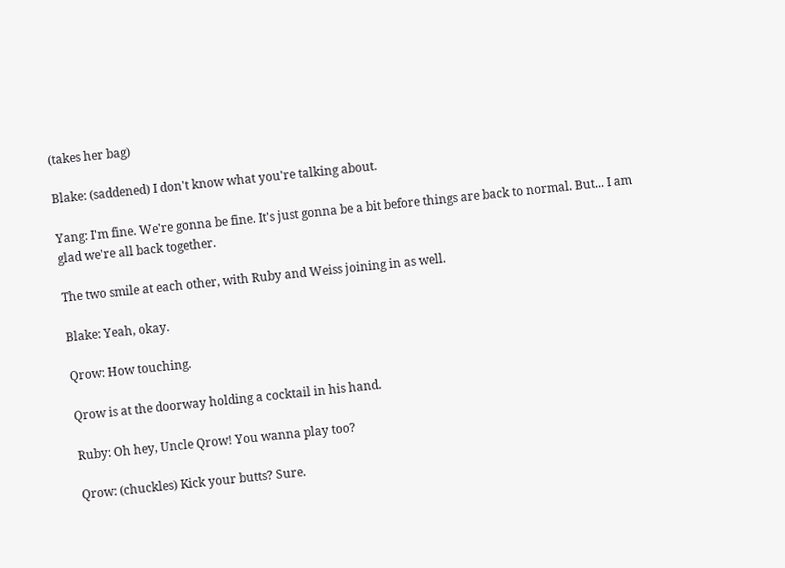(takes her bag)

Blake: (saddened) I don't know what you're talking about.

Yang: I'm fine. We're gonna be fine. It's just gonna be a bit before things are back to normal. But... I am glad we're all back together.

The two smile at each other, with Ruby and Weiss joining in as well.

Blake: Yeah, okay.

Qrow: How touching.

Qrow is at the doorway holding a cocktail in his hand.

Ruby: Oh hey, Uncle Qrow! You wanna play too?

Qrow: (chuckles) Kick your butts? Sure.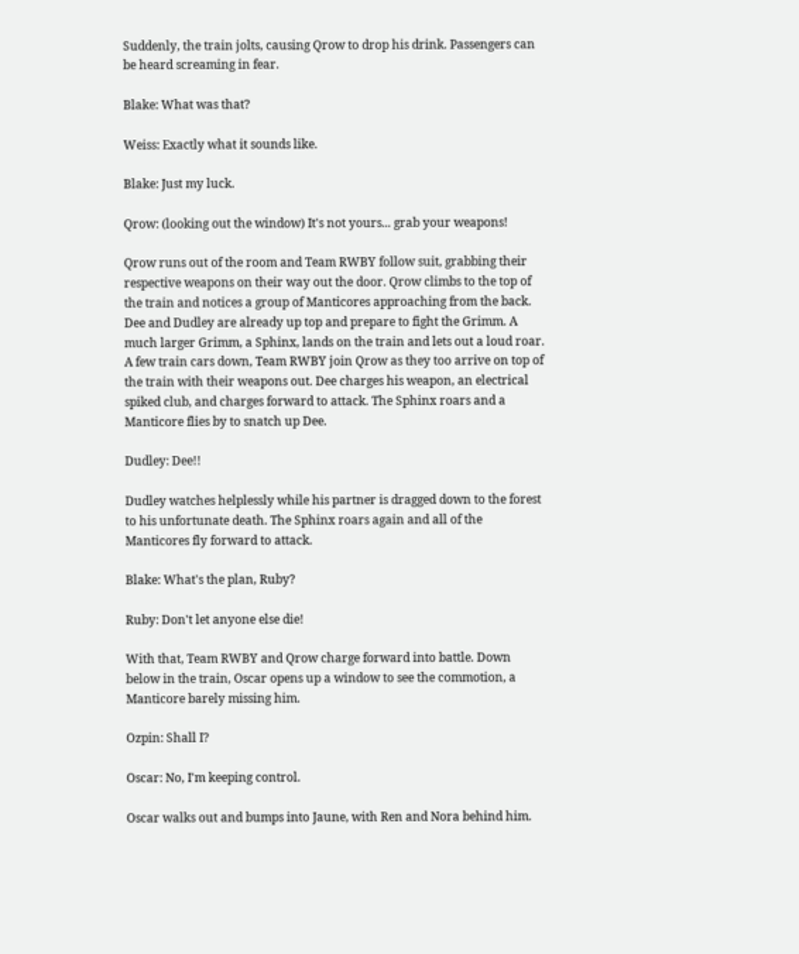Suddenly, the train jolts, causing Qrow to drop his drink. Passengers can be heard screaming in fear.

Blake: What was that?

Weiss: Exactly what it sounds like.

Blake: Just my luck.

Qrow: (looking out the window) It's not yours... grab your weapons!

Qrow runs out of the room and Team RWBY follow suit, grabbing their respective weapons on their way out the door. Qrow climbs to the top of the train and notices a group of Manticores approaching from the back. Dee and Dudley are already up top and prepare to fight the Grimm. A much larger Grimm, a Sphinx, lands on the train and lets out a loud roar. A few train cars down, Team RWBY join Qrow as they too arrive on top of the train with their weapons out. Dee charges his weapon, an electrical spiked club, and charges forward to attack. The Sphinx roars and a Manticore flies by to snatch up Dee.

Dudley: Dee!!

Dudley watches helplessly while his partner is dragged down to the forest to his unfortunate death. The Sphinx roars again and all of the Manticores fly forward to attack.

Blake: What's the plan, Ruby?

Ruby: Don't let anyone else die!

With that, Team RWBY and Qrow charge forward into battle. Down below in the train, Oscar opens up a window to see the commotion, a Manticore barely missing him.

Ozpin: Shall I?

Oscar: No, I'm keeping control.

Oscar walks out and bumps into Jaune, with Ren and Nora behind him.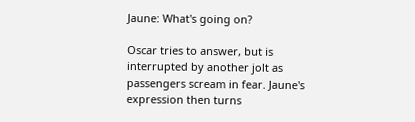Jaune: What's going on?

Oscar tries to answer, but is interrupted by another jolt as passengers scream in fear. Jaune's expression then turns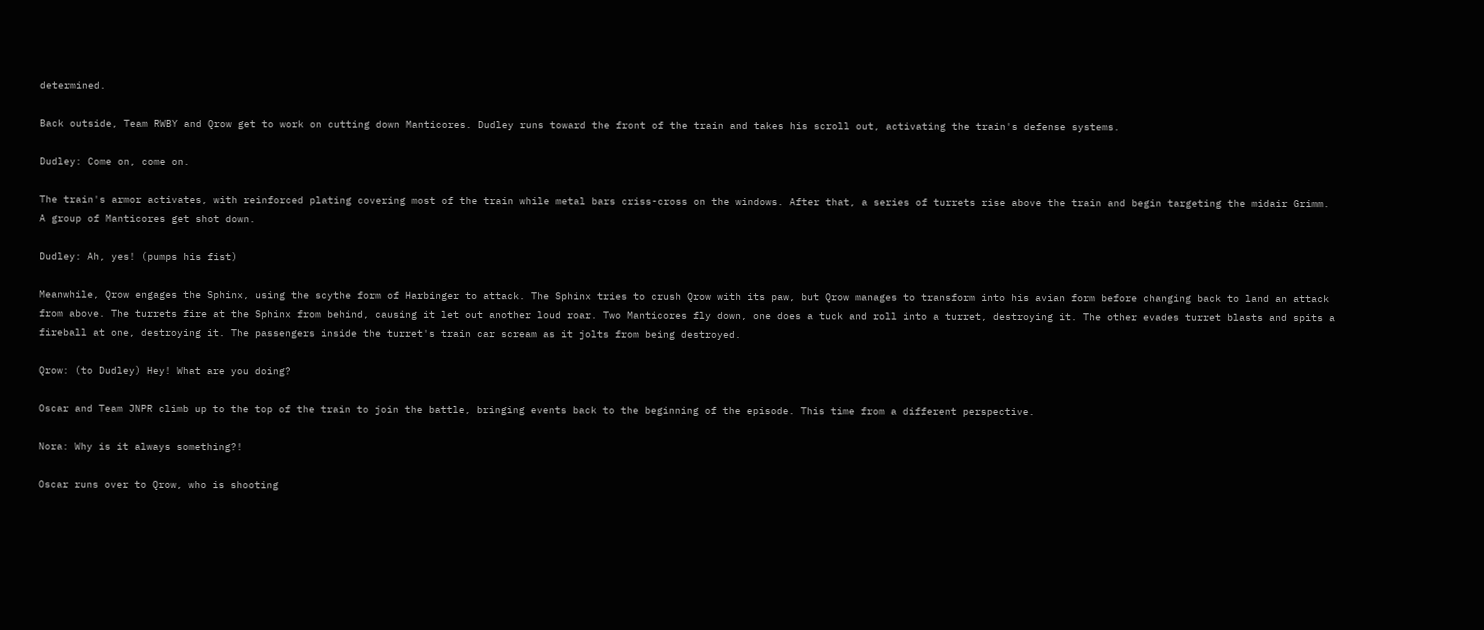determined.

Back outside, Team RWBY and Qrow get to work on cutting down Manticores. Dudley runs toward the front of the train and takes his scroll out, activating the train's defense systems.

Dudley: Come on, come on.

The train's armor activates, with reinforced plating covering most of the train while metal bars criss-cross on the windows. After that, a series of turrets rise above the train and begin targeting the midair Grimm. A group of Manticores get shot down.

Dudley: Ah, yes! (pumps his fist)

Meanwhile, Qrow engages the Sphinx, using the scythe form of Harbinger to attack. The Sphinx tries to crush Qrow with its paw, but Qrow manages to transform into his avian form before changing back to land an attack from above. The turrets fire at the Sphinx from behind, causing it let out another loud roar. Two Manticores fly down, one does a tuck and roll into a turret, destroying it. The other evades turret blasts and spits a fireball at one, destroying it. The passengers inside the turret's train car scream as it jolts from being destroyed.

Qrow: (to Dudley) Hey! What are you doing?

Oscar and Team JNPR climb up to the top of the train to join the battle, bringing events back to the beginning of the episode. This time from a different perspective.

Nora: Why is it always something?!

Oscar runs over to Qrow, who is shooting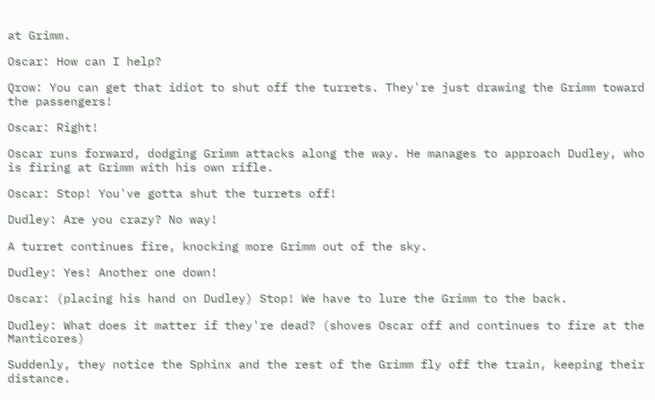at Grimm.

Oscar: How can I help?

Qrow: You can get that idiot to shut off the turrets. They're just drawing the Grimm toward the passengers!

Oscar: Right!

Oscar runs forward, dodging Grimm attacks along the way. He manages to approach Dudley, who is firing at Grimm with his own rifle.

Oscar: Stop! You've gotta shut the turrets off!

Dudley: Are you crazy? No way!

A turret continues fire, knocking more Grimm out of the sky.

Dudley: Yes! Another one down!

Oscar: (placing his hand on Dudley) Stop! We have to lure the Grimm to the back.

Dudley: What does it matter if they're dead? (shoves Oscar off and continues to fire at the Manticores)

Suddenly, they notice the Sphinx and the rest of the Grimm fly off the train, keeping their distance.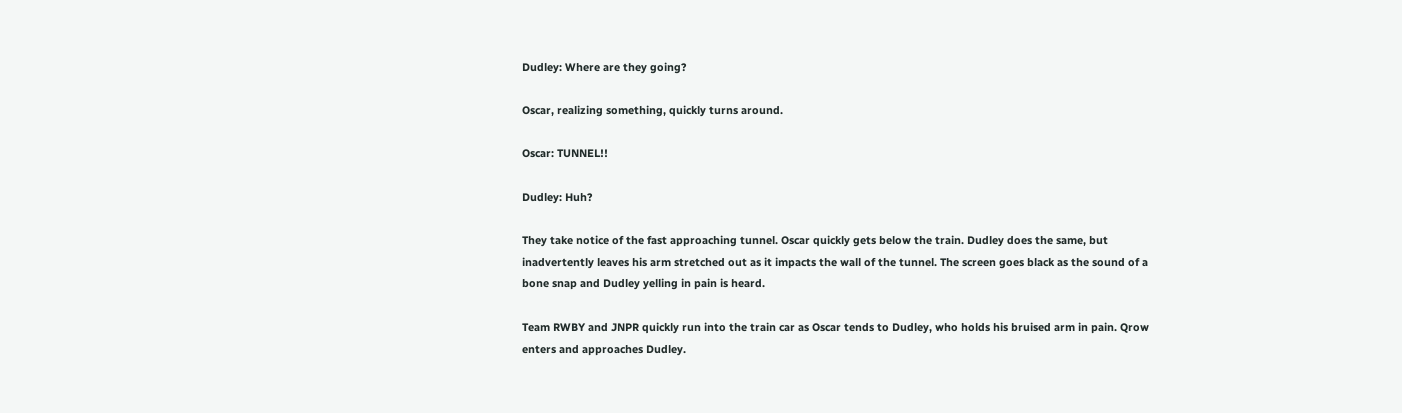Dudley: Where are they going?

Oscar, realizing something, quickly turns around.

Oscar: TUNNEL!!

Dudley: Huh?

They take notice of the fast approaching tunnel. Oscar quickly gets below the train. Dudley does the same, but inadvertently leaves his arm stretched out as it impacts the wall of the tunnel. The screen goes black as the sound of a bone snap and Dudley yelling in pain is heard.

Team RWBY and JNPR quickly run into the train car as Oscar tends to Dudley, who holds his bruised arm in pain. Qrow enters and approaches Dudley.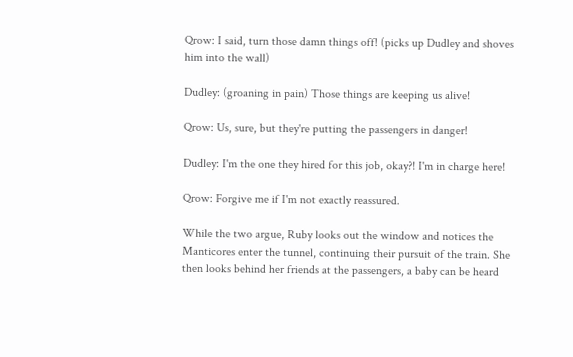Qrow: I said, turn those damn things off! (picks up Dudley and shoves him into the wall)

Dudley: (groaning in pain) Those things are keeping us alive!

Qrow: Us, sure, but they're putting the passengers in danger!

Dudley: I'm the one they hired for this job, okay?! I'm in charge here!

Qrow: Forgive me if I'm not exactly reassured.

While the two argue, Ruby looks out the window and notices the Manticores enter the tunnel, continuing their pursuit of the train. She then looks behind her friends at the passengers, a baby can be heard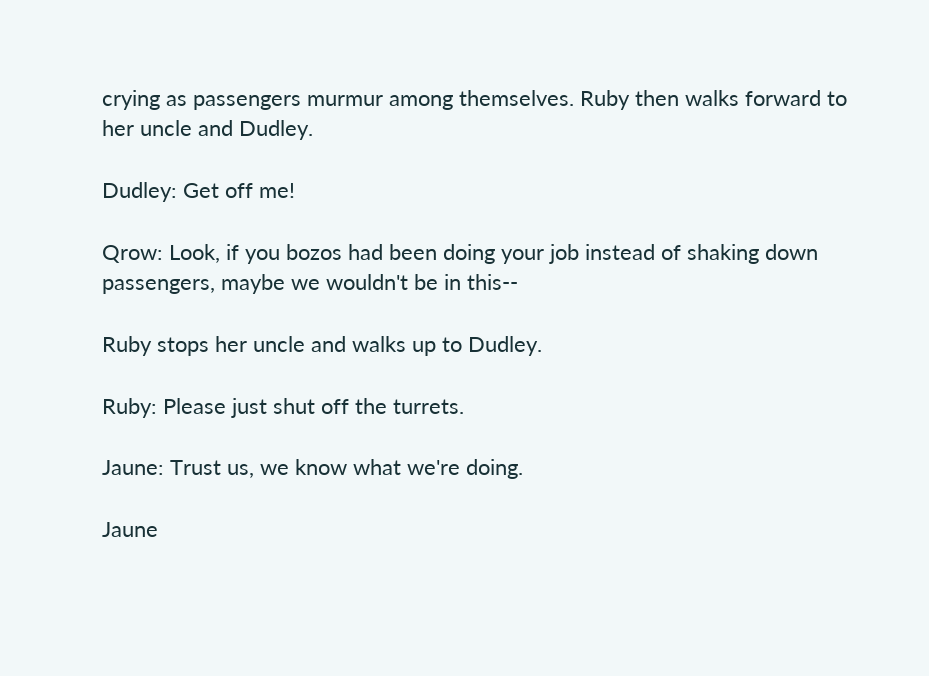crying as passengers murmur among themselves. Ruby then walks forward to her uncle and Dudley.

Dudley: Get off me!

Qrow: Look, if you bozos had been doing your job instead of shaking down passengers, maybe we wouldn't be in this--

Ruby stops her uncle and walks up to Dudley.

Ruby: Please just shut off the turrets.

Jaune: Trust us, we know what we're doing.

Jaune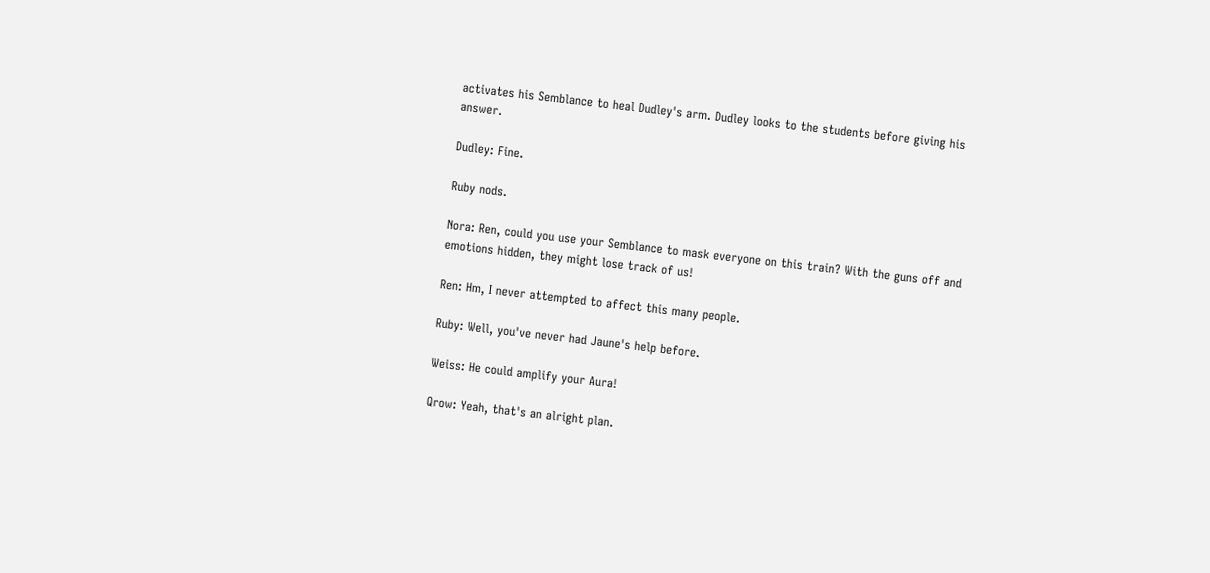activates his Semblance to heal Dudley's arm. Dudley looks to the students before giving his answer.

Dudley: Fine.

Ruby nods.

Nora: Ren, could you use your Semblance to mask everyone on this train? With the guns off and emotions hidden, they might lose track of us!

Ren: Hm, I never attempted to affect this many people.

Ruby: Well, you've never had Jaune's help before.

Weiss: He could amplify your Aura!

Qrow: Yeah, that's an alright plan.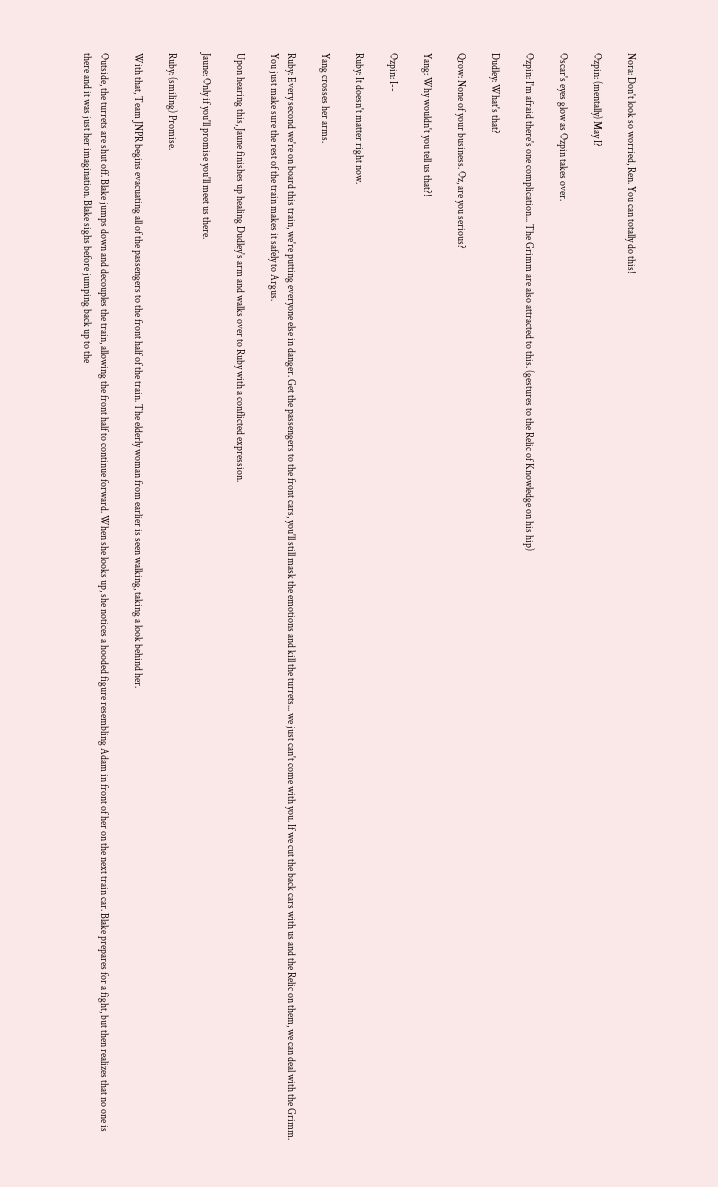Nora: Don't look so worried, Ren. You can totally do this!

Ozpin: (mentally) May I?

Oscar's eyes glow as Ozpin takes over.

Ozpin: I'm afraid there's one complication... The Grimm are also attracted to this. (gestures to the Relic of Knowledge on his hip)

Dudley: What's that?

Qrow: None of your business. Oz, are you serious?

Yang: Why wouldn't you tell us that?!

Ozpin: I--

Ruby: It doesn't matter right now.

Yang crosses her arms.

Ruby: Every second we're on board this train, we're putting everyone else in danger. Get the passengers to the front cars, you'll still mask the emotions and kill the turrets... we just can't come with you. If we cut the back cars with us and the Relic on them, we can deal with the Grimm. You just make sure the rest of the train makes it safely to Argus.

Upon hearing this, Jaune finishes up healing Dudley's arm and walks over to Ruby with a conflicted expression.

Jaune: Only if you'll promise you'll meet us there.

Ruby: (smiling) Promise.

With that, Team JNPR begins evacuating all of the passengers to the front half of the train. The elderly woman from earlier is seen walking, taking a look behind her.

Outside, the turrets are shut off. Blake jumps down and decouples the train, allowing the front half to continue forward. When she looks up, she notices a hooded figure resembling Adam in front of her on the next train car. Blake prepares for a fight, but then realizes that no one is there and it was just her imagination. Blake sighs before jumping back up to the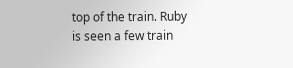top of the train. Ruby is seen a few train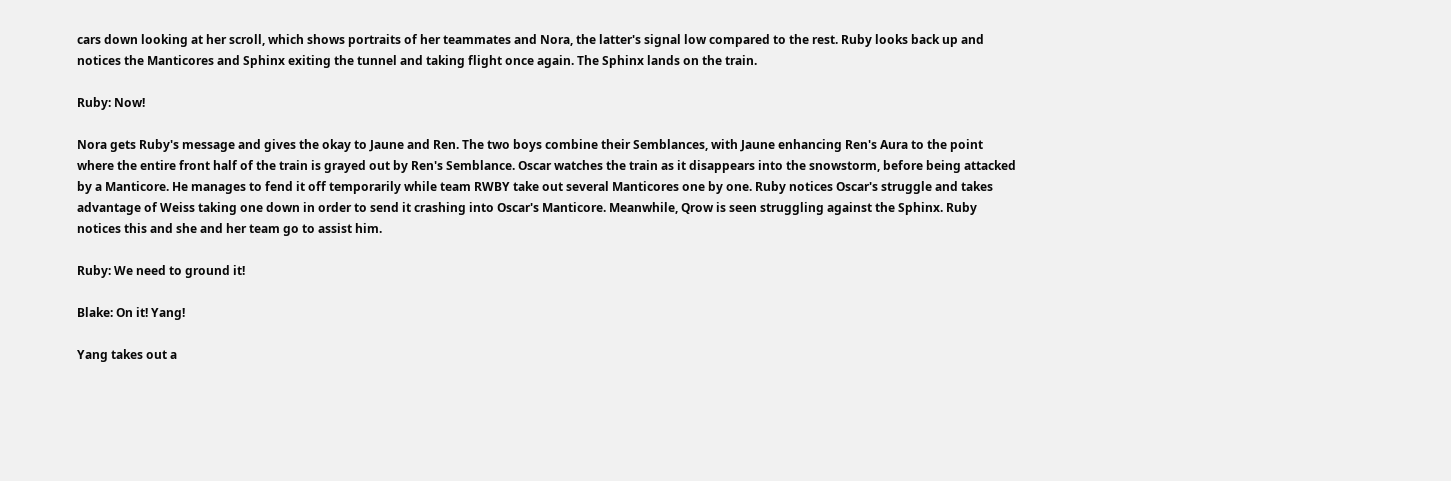cars down looking at her scroll, which shows portraits of her teammates and Nora, the latter's signal low compared to the rest. Ruby looks back up and notices the Manticores and Sphinx exiting the tunnel and taking flight once again. The Sphinx lands on the train.

Ruby: Now!

Nora gets Ruby's message and gives the okay to Jaune and Ren. The two boys combine their Semblances, with Jaune enhancing Ren's Aura to the point where the entire front half of the train is grayed out by Ren's Semblance. Oscar watches the train as it disappears into the snowstorm, before being attacked by a Manticore. He manages to fend it off temporarily while team RWBY take out several Manticores one by one. Ruby notices Oscar's struggle and takes advantage of Weiss taking one down in order to send it crashing into Oscar's Manticore. Meanwhile, Qrow is seen struggling against the Sphinx. Ruby notices this and she and her team go to assist him.

Ruby: We need to ground it!

Blake: On it! Yang!

Yang takes out a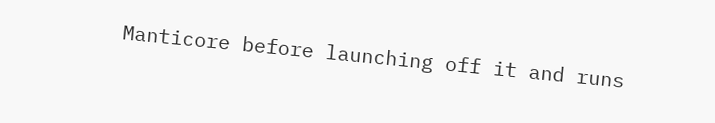Manticore before launching off it and runs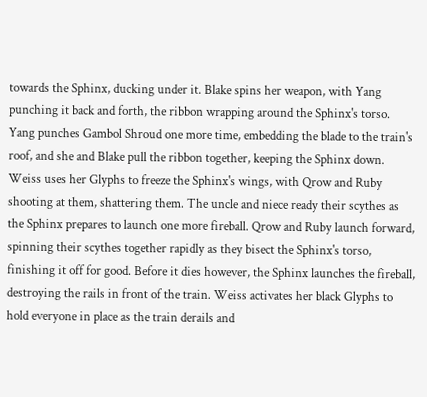towards the Sphinx, ducking under it. Blake spins her weapon, with Yang punching it back and forth, the ribbon wrapping around the Sphinx's torso. Yang punches Gambol Shroud one more time, embedding the blade to the train's roof, and she and Blake pull the ribbon together, keeping the Sphinx down. Weiss uses her Glyphs to freeze the Sphinx's wings, with Qrow and Ruby shooting at them, shattering them. The uncle and niece ready their scythes as the Sphinx prepares to launch one more fireball. Qrow and Ruby launch forward, spinning their scythes together rapidly as they bisect the Sphinx's torso, finishing it off for good. Before it dies however, the Sphinx launches the fireball, destroying the rails in front of the train. Weiss activates her black Glyphs to hold everyone in place as the train derails and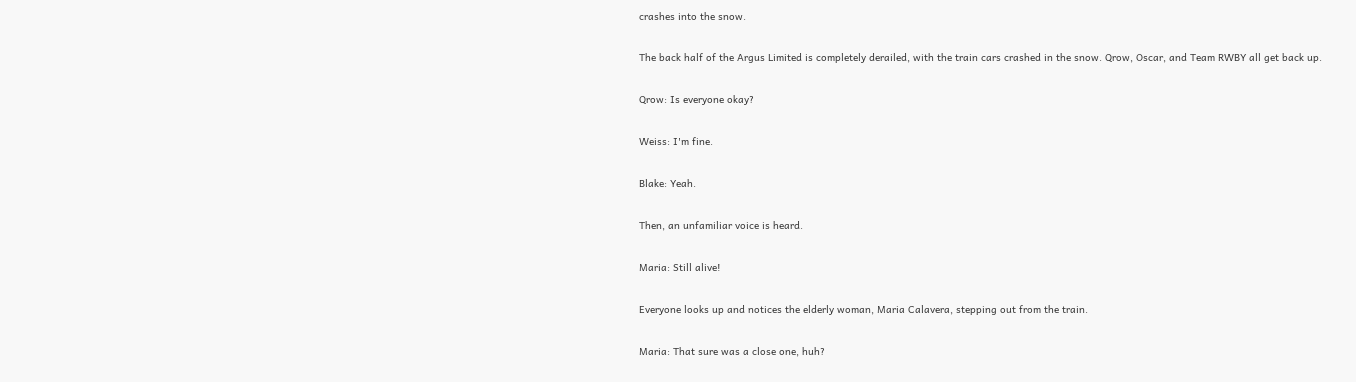crashes into the snow.

The back half of the Argus Limited is completely derailed, with the train cars crashed in the snow. Qrow, Oscar, and Team RWBY all get back up.

Qrow: Is everyone okay?

Weiss: I'm fine.

Blake: Yeah.

Then, an unfamiliar voice is heard.

Maria: Still alive!

Everyone looks up and notices the elderly woman, Maria Calavera, stepping out from the train.

Maria: That sure was a close one, huh?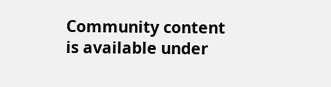Community content is available under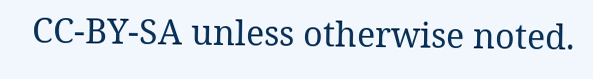CC-BY-SA unless otherwise noted.